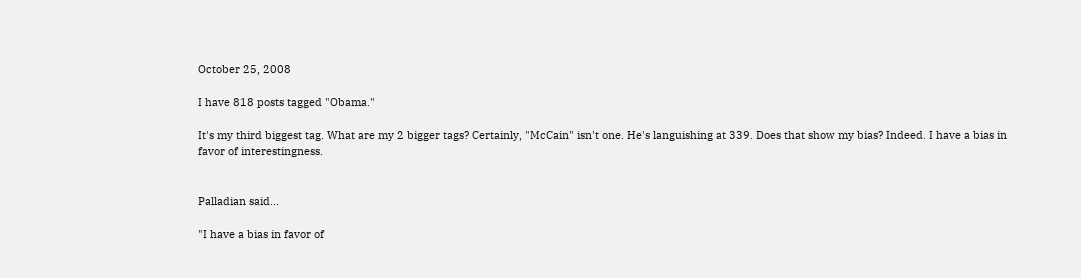October 25, 2008

I have 818 posts tagged "Obama."

It's my third biggest tag. What are my 2 bigger tags? Certainly, "McCain" isn't one. He's languishing at 339. Does that show my bias? Indeed. I have a bias in favor of interestingness.


Palladian said...

"I have a bias in favor of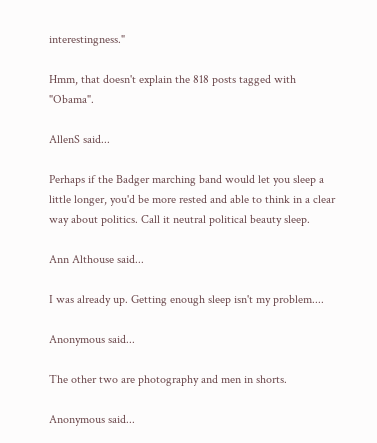interestingness."

Hmm, that doesn't explain the 818 posts tagged with "Obama".

AllenS said...

Perhaps if the Badger marching band would let you sleep a little longer, you'd be more rested and able to think in a clear way about politics. Call it neutral political beauty sleep.

Ann Althouse said...

I was already up. Getting enough sleep isn't my problem....

Anonymous said...

The other two are photography and men in shorts.

Anonymous said...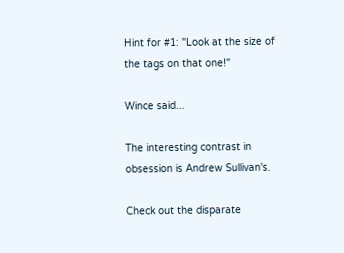Hint for #1: "Look at the size of the tags on that one!"

Wince said...

The interesting contrast in obsession is Andrew Sullivan's.

Check out the disparate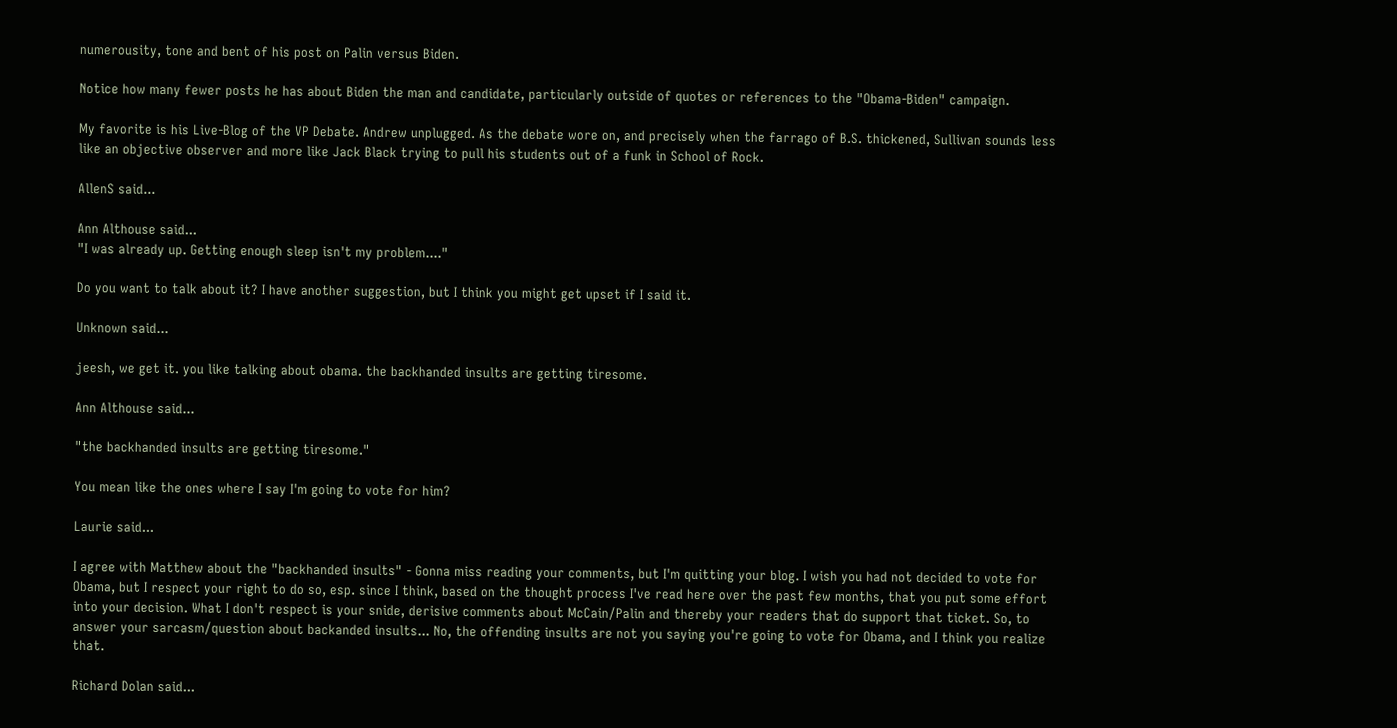numerousity, tone and bent of his post on Palin versus Biden.

Notice how many fewer posts he has about Biden the man and candidate, particularly outside of quotes or references to the "Obama-Biden" campaign.

My favorite is his Live-Blog of the VP Debate. Andrew unplugged. As the debate wore on, and precisely when the farrago of B.S. thickened, Sullivan sounds less like an objective observer and more like Jack Black trying to pull his students out of a funk in School of Rock.

AllenS said...

Ann Althouse said...
"I was already up. Getting enough sleep isn't my problem...."

Do you want to talk about it? I have another suggestion, but I think you might get upset if I said it.

Unknown said...

jeesh, we get it. you like talking about obama. the backhanded insults are getting tiresome.

Ann Althouse said...

"the backhanded insults are getting tiresome."

You mean like the ones where I say I'm going to vote for him?

Laurie said...

I agree with Matthew about the "backhanded insults" - Gonna miss reading your comments, but I'm quitting your blog. I wish you had not decided to vote for Obama, but I respect your right to do so, esp. since I think, based on the thought process I've read here over the past few months, that you put some effort into your decision. What I don't respect is your snide, derisive comments about McCain/Palin and thereby your readers that do support that ticket. So, to answer your sarcasm/question about backanded insults... No, the offending insults are not you saying you're going to vote for Obama, and I think you realize that.

Richard Dolan said...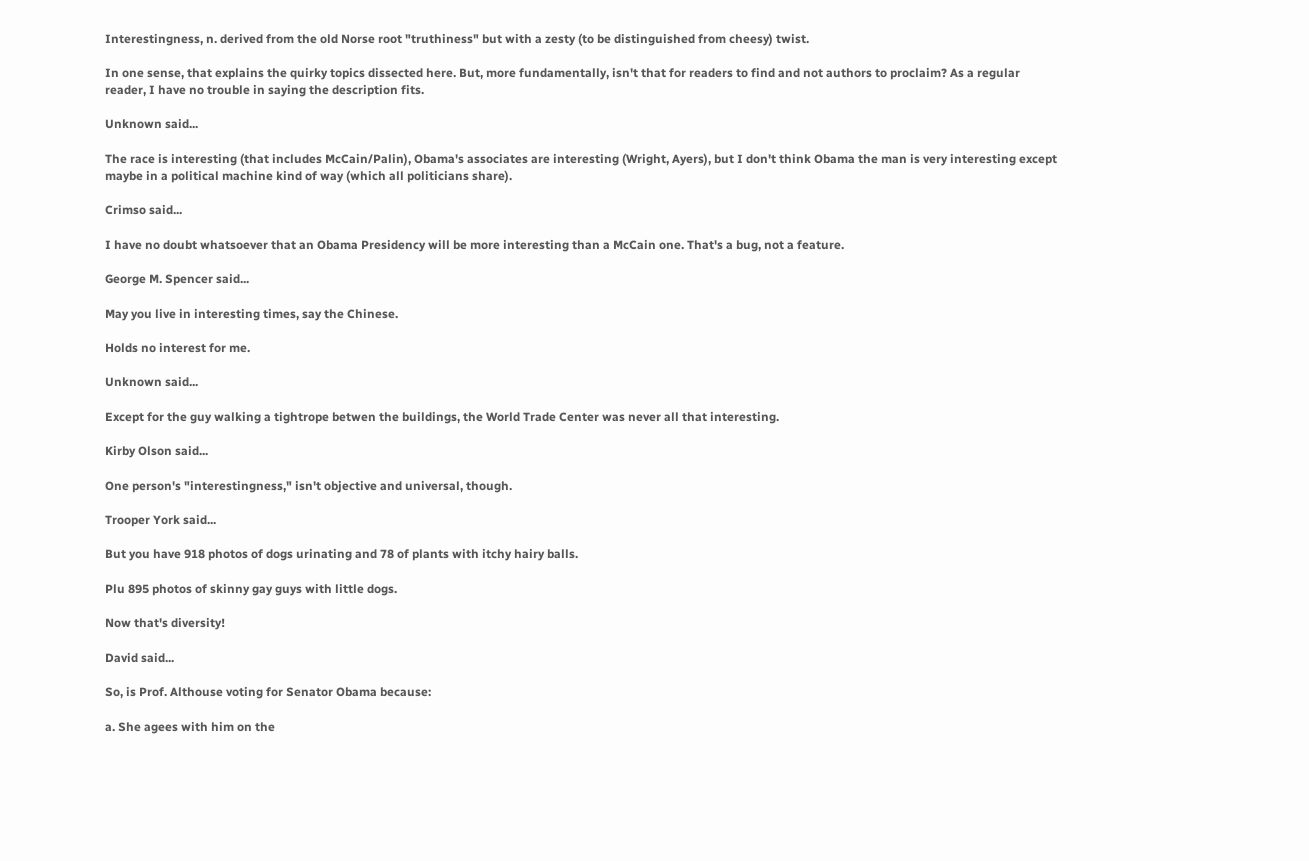Interestingness, n. derived from the old Norse root "truthiness" but with a zesty (to be distinguished from cheesy) twist.

In one sense, that explains the quirky topics dissected here. But, more fundamentally, isn't that for readers to find and not authors to proclaim? As a regular reader, I have no trouble in saying the description fits.

Unknown said...

The race is interesting (that includes McCain/Palin), Obama's associates are interesting (Wright, Ayers), but I don't think Obama the man is very interesting except maybe in a political machine kind of way (which all politicians share).

Crimso said...

I have no doubt whatsoever that an Obama Presidency will be more interesting than a McCain one. That's a bug, not a feature.

George M. Spencer said...

May you live in interesting times, say the Chinese.

Holds no interest for me.

Unknown said...

Except for the guy walking a tightrope betwen the buildings, the World Trade Center was never all that interesting.

Kirby Olson said...

One person's "interestingness," isn't objective and universal, though.

Trooper York said...

But you have 918 photos of dogs urinating and 78 of plants with itchy hairy balls.

Plu 895 photos of skinny gay guys with little dogs.

Now that's diversity!

David said...

So, is Prof. Althouse voting for Senator Obama because:

a. She agees with him on the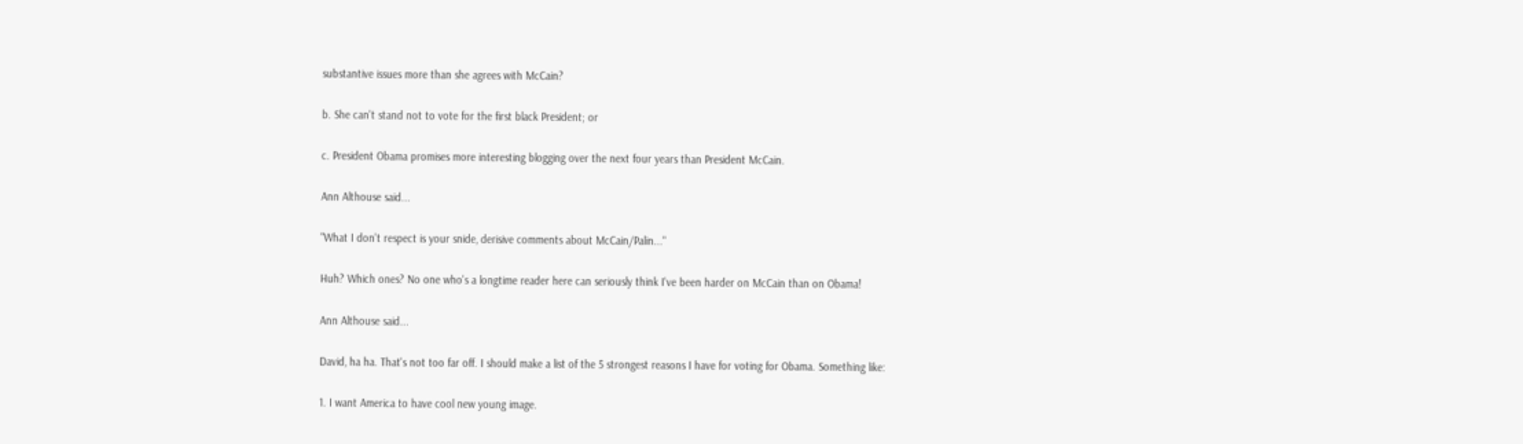substantive issues more than she agrees with McCain?

b. She can't stand not to vote for the first black President; or

c. President Obama promises more interesting blogging over the next four years than President McCain.

Ann Althouse said...

"What I don't respect is your snide, derisive comments about McCain/Palin..."

Huh? Which ones? No one who's a longtime reader here can seriously think I've been harder on McCain than on Obama!

Ann Althouse said...

David, ha ha. That's not too far off. I should make a list of the 5 strongest reasons I have for voting for Obama. Something like:

1. I want America to have cool new young image.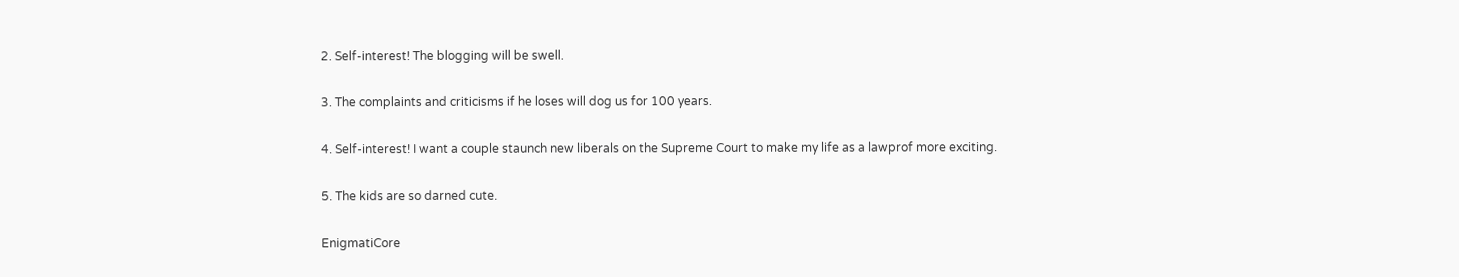2. Self-interest! The blogging will be swell.

3. The complaints and criticisms if he loses will dog us for 100 years.

4. Self-interest! I want a couple staunch new liberals on the Supreme Court to make my life as a lawprof more exciting.

5. The kids are so darned cute.

EnigmatiCore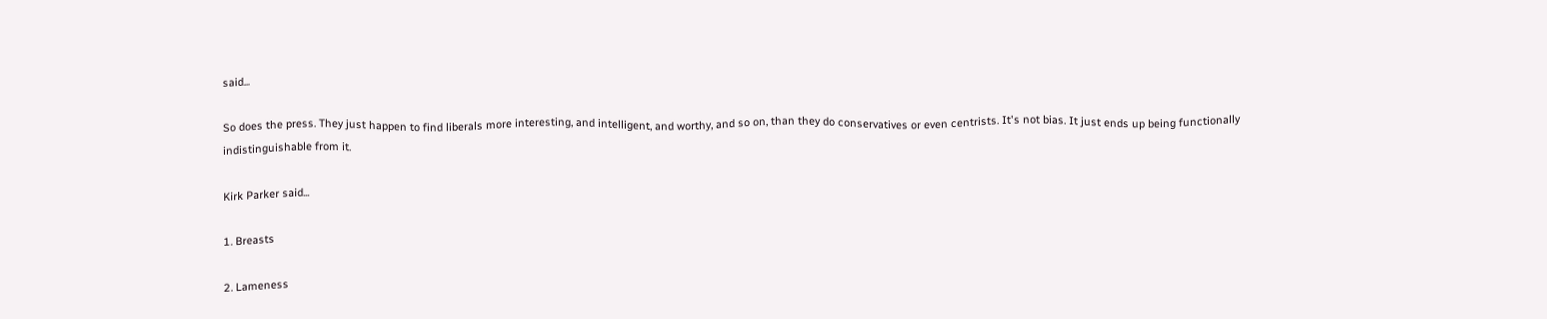said...

So does the press. They just happen to find liberals more interesting, and intelligent, and worthy, and so on, than they do conservatives or even centrists. It's not bias. It just ends up being functionally indistinguishable from it.

Kirk Parker said...

1. Breasts

2. Lameness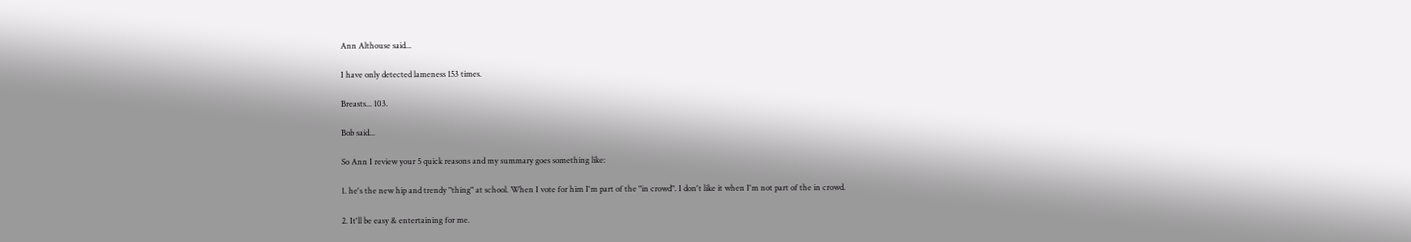Ann Althouse said...

I have only detected lameness 153 times.

Breasts... 103.

Bob said...

So Ann I review your 5 quick reasons and my summary goes something like:

1. he's the new hip and trendy "thing" at school. When I vote for him I'm part of the "in crowd". I don't like it when I'm not part of the in crowd.

2. It'll be easy & entertaining for me.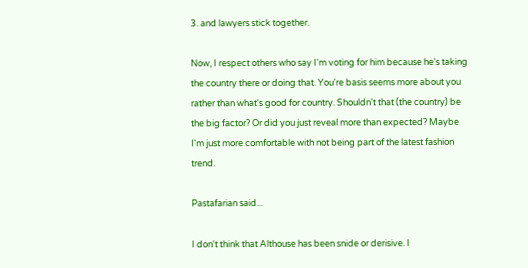3. and lawyers stick together.

Now, I respect others who say I'm voting for him because he's taking the country there or doing that. You're basis seems more about you rather than what's good for country. Shouldn't that (the country) be the big factor? Or did you just reveal more than expected? Maybe I'm just more comfortable with not being part of the latest fashion trend.

Pastafarian said...

I don't think that Althouse has been snide or derisive. I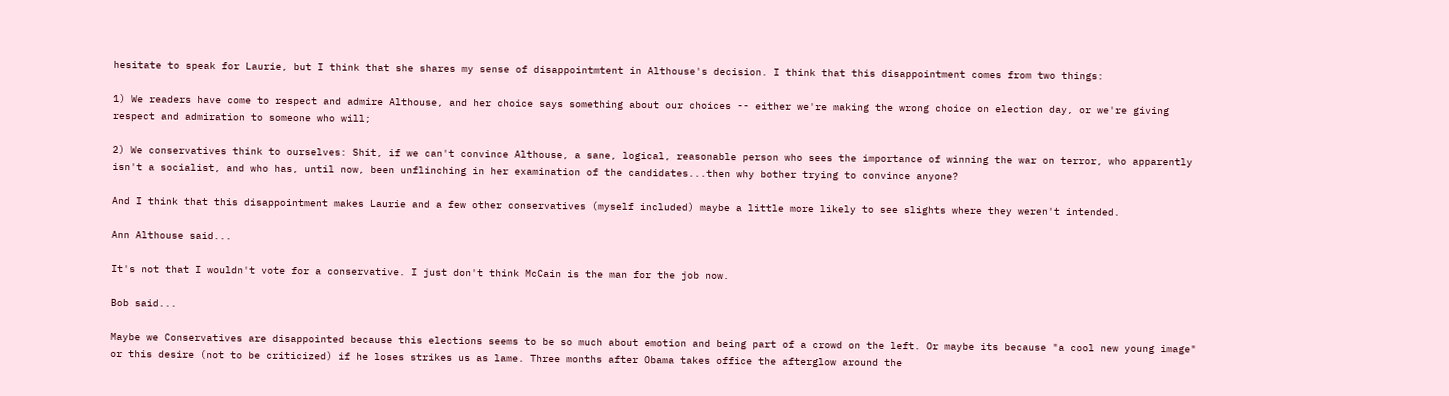hesitate to speak for Laurie, but I think that she shares my sense of disappointmtent in Althouse's decision. I think that this disappointment comes from two things:

1) We readers have come to respect and admire Althouse, and her choice says something about our choices -- either we're making the wrong choice on election day, or we're giving respect and admiration to someone who will;

2) We conservatives think to ourselves: Shit, if we can't convince Althouse, a sane, logical, reasonable person who sees the importance of winning the war on terror, who apparently isn't a socialist, and who has, until now, been unflinching in her examination of the candidates...then why bother trying to convince anyone?

And I think that this disappointment makes Laurie and a few other conservatives (myself included) maybe a little more likely to see slights where they weren't intended.

Ann Althouse said...

It's not that I wouldn't vote for a conservative. I just don't think McCain is the man for the job now.

Bob said...

Maybe we Conservatives are disappointed because this elections seems to be so much about emotion and being part of a crowd on the left. Or maybe its because "a cool new young image" or this desire (not to be criticized) if he loses strikes us as lame. Three months after Obama takes office the afterglow around the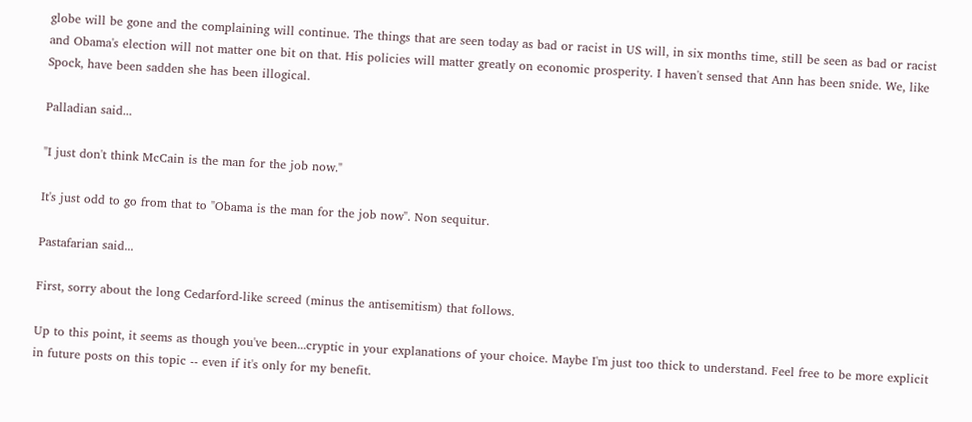globe will be gone and the complaining will continue. The things that are seen today as bad or racist in US will, in six months time, still be seen as bad or racist and Obama's election will not matter one bit on that. His policies will matter greatly on economic prosperity. I haven't sensed that Ann has been snide. We, like Spock, have been sadden she has been illogical.

Palladian said...

"I just don't think McCain is the man for the job now."

It's just odd to go from that to "Obama is the man for the job now". Non sequitur.

Pastafarian said...

First, sorry about the long Cedarford-like screed (minus the antisemitism) that follows.

Up to this point, it seems as though you've been...cryptic in your explanations of your choice. Maybe I'm just too thick to understand. Feel free to be more explicit in future posts on this topic -- even if it's only for my benefit.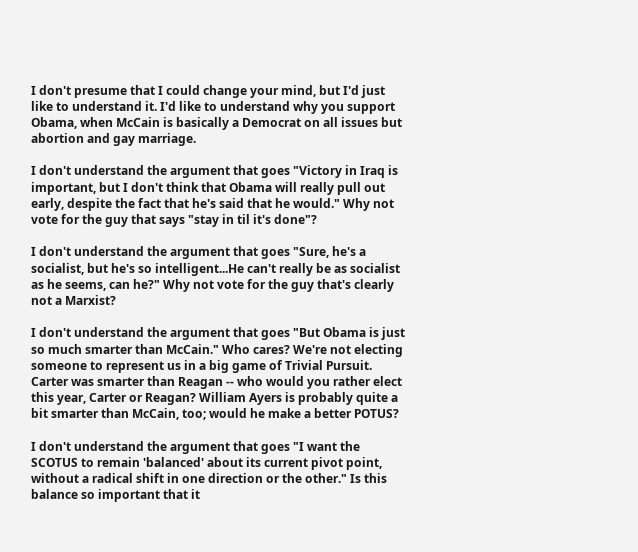I don't presume that I could change your mind, but I'd just like to understand it. I'd like to understand why you support Obama, when McCain is basically a Democrat on all issues but abortion and gay marriage.

I don't understand the argument that goes "Victory in Iraq is important, but I don't think that Obama will really pull out early, despite the fact that he's said that he would." Why not vote for the guy that says "stay in til it's done"?

I don't understand the argument that goes "Sure, he's a socialist, but he's so intelligent...He can't really be as socialist as he seems, can he?" Why not vote for the guy that's clearly not a Marxist?

I don't understand the argument that goes "But Obama is just so much smarter than McCain." Who cares? We're not electing someone to represent us in a big game of Trivial Pursuit. Carter was smarter than Reagan -- who would you rather elect this year, Carter or Reagan? William Ayers is probably quite a bit smarter than McCain, too; would he make a better POTUS?

I don't understand the argument that goes "I want the SCOTUS to remain 'balanced' about its current pivot point, without a radical shift in one direction or the other." Is this balance so important that it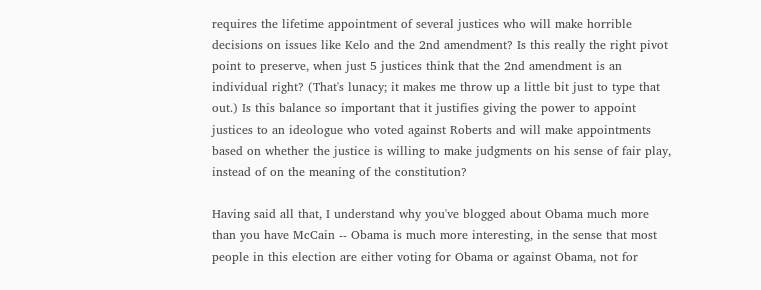requires the lifetime appointment of several justices who will make horrible decisions on issues like Kelo and the 2nd amendment? Is this really the right pivot point to preserve, when just 5 justices think that the 2nd amendment is an individual right? (That's lunacy; it makes me throw up a little bit just to type that out.) Is this balance so important that it justifies giving the power to appoint justices to an ideologue who voted against Roberts and will make appointments based on whether the justice is willing to make judgments on his sense of fair play, instead of on the meaning of the constitution?

Having said all that, I understand why you've blogged about Obama much more than you have McCain -- Obama is much more interesting, in the sense that most people in this election are either voting for Obama or against Obama, not for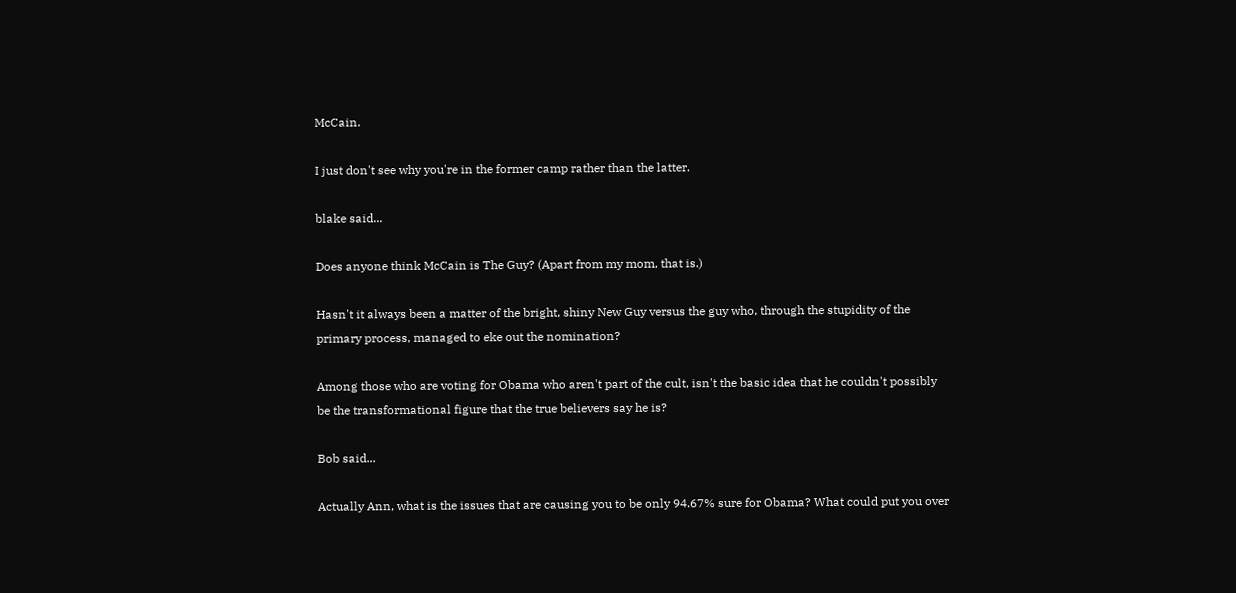McCain.

I just don't see why you're in the former camp rather than the latter.

blake said...

Does anyone think McCain is The Guy? (Apart from my mom, that is.)

Hasn't it always been a matter of the bright, shiny New Guy versus the guy who, through the stupidity of the primary process, managed to eke out the nomination?

Among those who are voting for Obama who aren't part of the cult, isn't the basic idea that he couldn't possibly be the transformational figure that the true believers say he is?

Bob said...

Actually Ann, what is the issues that are causing you to be only 94.67% sure for Obama? What could put you over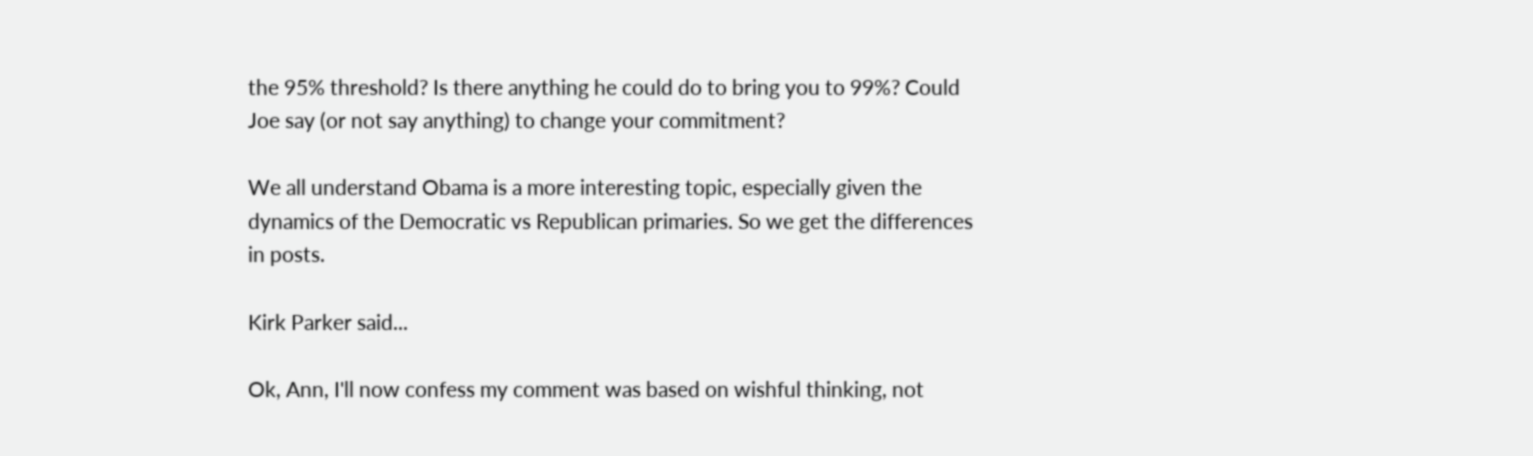the 95% threshold? Is there anything he could do to bring you to 99%? Could Joe say (or not say anything) to change your commitment?

We all understand Obama is a more interesting topic, especially given the dynamics of the Democratic vs Republican primaries. So we get the differences in posts.

Kirk Parker said...

Ok, Ann, I'll now confess my comment was based on wishful thinking, not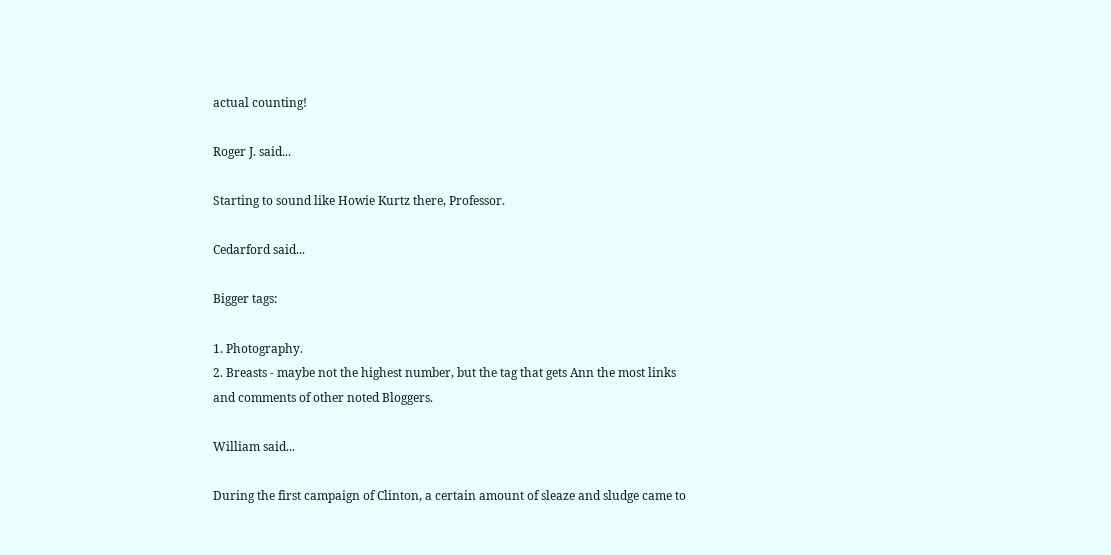actual counting!

Roger J. said...

Starting to sound like Howie Kurtz there, Professor.

Cedarford said...

Bigger tags:

1. Photography.
2. Breasts - maybe not the highest number, but the tag that gets Ann the most links and comments of other noted Bloggers.

William said...

During the first campaign of Clinton, a certain amount of sleaze and sludge came to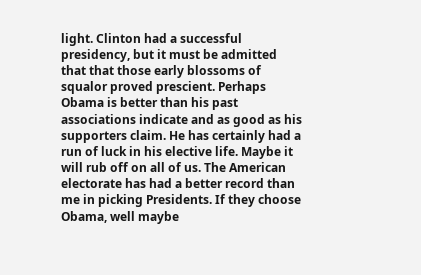light. Clinton had a successful presidency, but it must be admitted that that those early blossoms of squalor proved prescient. Perhaps Obama is better than his past associations indicate and as good as his supporters claim. He has certainly had a run of luck in his elective life. Maybe it will rub off on all of us. The American electorate has had a better record than me in picking Presidents. If they choose Obama, well maybe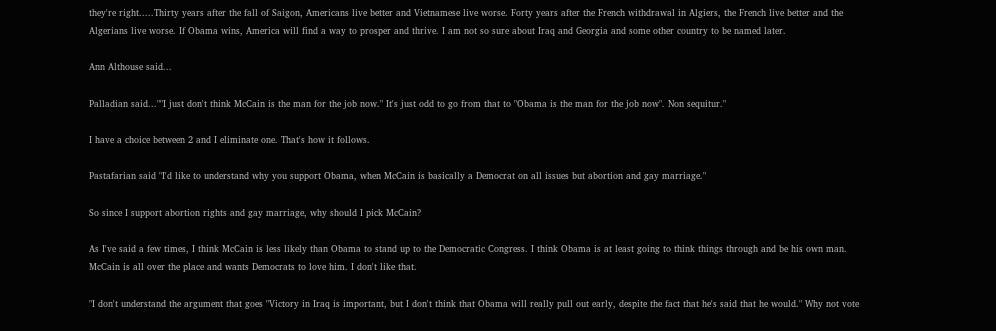they're right.....Thirty years after the fall of Saigon, Americans live better and Vietnamese live worse. Forty years after the French withdrawal in Algiers, the French live better and the Algerians live worse. If Obama wins, America will find a way to prosper and thrive. I am not so sure about Iraq and Georgia and some other country to be named later.

Ann Althouse said...

Palladian said...""I just don't think McCain is the man for the job now." It's just odd to go from that to "Obama is the man for the job now". Non sequitur."

I have a choice between 2 and I eliminate one. That's how it follows.

Pastafarian said "I'd like to understand why you support Obama, when McCain is basically a Democrat on all issues but abortion and gay marriage."

So since I support abortion rights and gay marriage, why should I pick McCain?

As I've said a few times, I think McCain is less likely than Obama to stand up to the Democratic Congress. I think Obama is at least going to think things through and be his own man. McCain is all over the place and wants Democrats to love him. I don't like that.

"I don't understand the argument that goes "Victory in Iraq is important, but I don't think that Obama will really pull out early, despite the fact that he's said that he would." Why not vote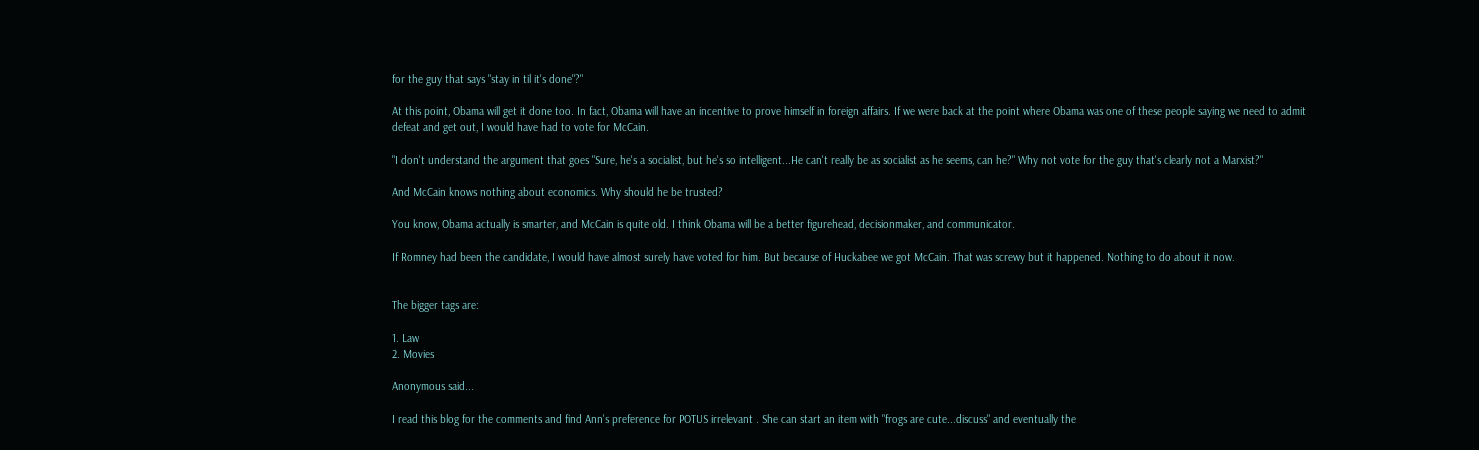for the guy that says "stay in til it's done"?"

At this point, Obama will get it done too. In fact, Obama will have an incentive to prove himself in foreign affairs. If we were back at the point where Obama was one of these people saying we need to admit defeat and get out, I would have had to vote for McCain.

"I don't understand the argument that goes "Sure, he's a socialist, but he's so intelligent...He can't really be as socialist as he seems, can he?" Why not vote for the guy that's clearly not a Marxist?"

And McCain knows nothing about economics. Why should he be trusted?

You know, Obama actually is smarter, and McCain is quite old. I think Obama will be a better figurehead, decisionmaker, and communicator.

If Romney had been the candidate, I would have almost surely have voted for him. But because of Huckabee we got McCain. That was screwy but it happened. Nothing to do about it now.


The bigger tags are:

1. Law
2. Movies

Anonymous said...

I read this blog for the comments and find Ann's preference for POTUS irrelevant . She can start an item with "frogs are cute...discuss" and eventually the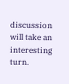discussion will take an interesting turn.